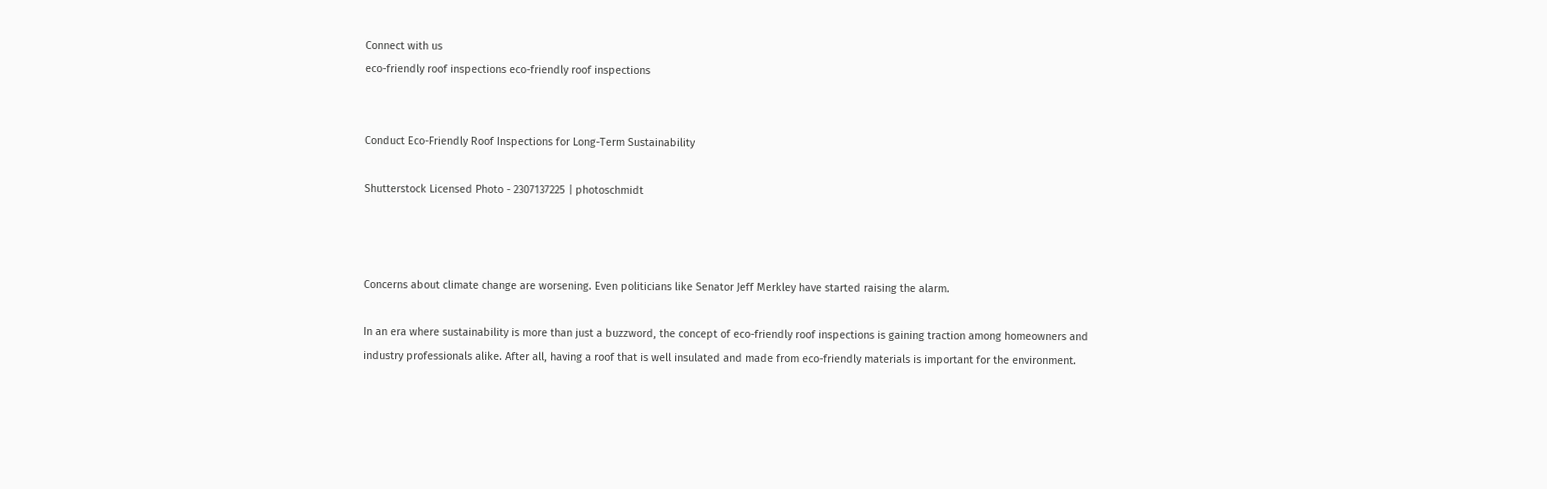Connect with us
eco-friendly roof inspections eco-friendly roof inspections


Conduct Eco-Friendly Roof Inspections for Long-Term Sustainability

Shutterstock Licensed Photo - 2307137225 | photoschmidt



Concerns about climate change are worsening. Even politicians like Senator Jeff Merkley have started raising the alarm.

In an era where sustainability is more than just a buzzword, the concept of eco-friendly roof inspections is gaining traction among homeowners and industry professionals alike. After all, having a roof that is well insulated and made from eco-friendly materials is important for the environment.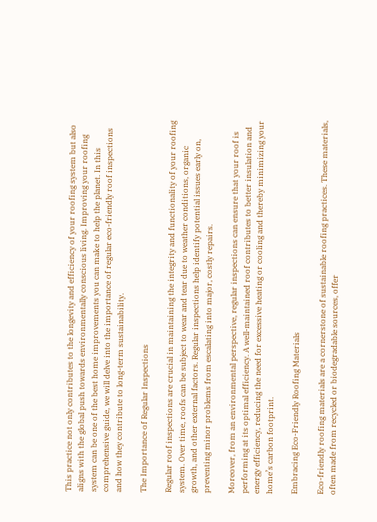This practice not only contributes to the longevity and efficiency of your roofing system but also aligns with the global push towards environmentally conscious living. Improving your roofing system can be one of the best home improvements you can make to help the planet. In this comprehensive guide, we will delve into the importance of regular eco-friendly roof inspections and how they contribute to long-term sustainability.

The Importance of Regular Inspections

Regular roof inspections are crucial in maintaining the integrity and functionality of your roofing system. Over time, roofs can be subject to wear and tear due to weather conditions, organic growth, and other external factors. Regular inspections help identify potential issues early on, preventing minor problems from escalating into major, costly repairs.

Moreover, from an environmental perspective, regular inspections can ensure that your roof is performing at its optimal efficiency. A well-maintained roof contributes to better insulation and energy efficiency, reducing the need for excessive heating or cooling and thereby minimizing your home’s carbon footprint.

Embracing Eco-Friendly Roofing Materials

Eco-friendly roofing materials are a cornerstone of sustainable roofing practices. These materials, often made from recycled or biodegradable sources, offer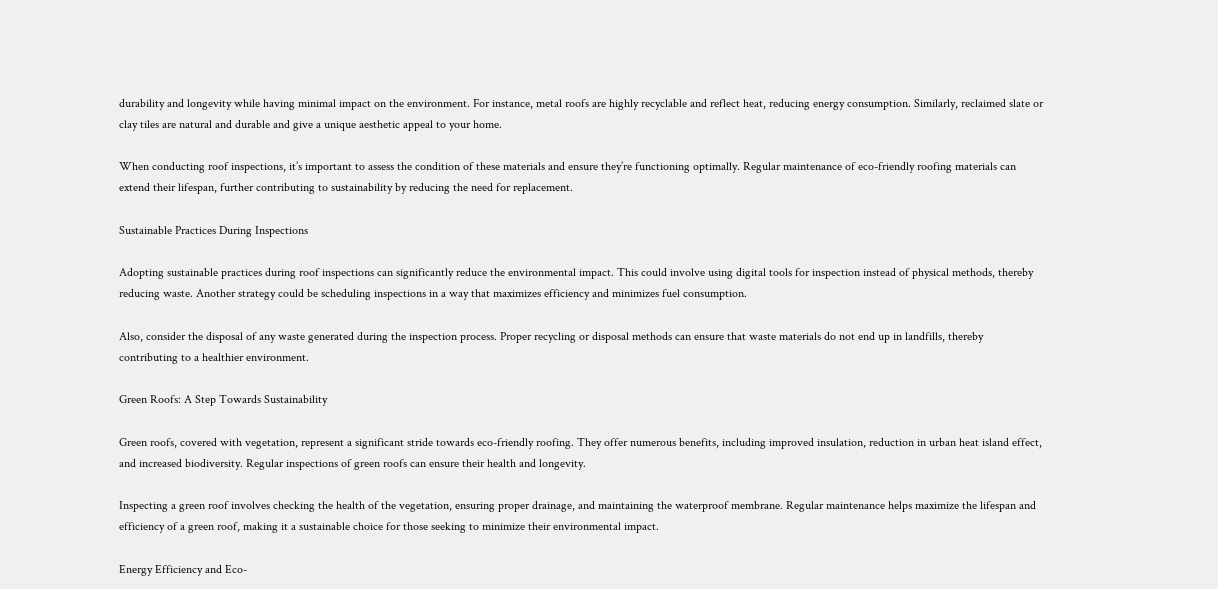durability and longevity while having minimal impact on the environment. For instance, metal roofs are highly recyclable and reflect heat, reducing energy consumption. Similarly, reclaimed slate or clay tiles are natural and durable and give a unique aesthetic appeal to your home.

When conducting roof inspections, it’s important to assess the condition of these materials and ensure they’re functioning optimally. Regular maintenance of eco-friendly roofing materials can extend their lifespan, further contributing to sustainability by reducing the need for replacement.

Sustainable Practices During Inspections

Adopting sustainable practices during roof inspections can significantly reduce the environmental impact. This could involve using digital tools for inspection instead of physical methods, thereby reducing waste. Another strategy could be scheduling inspections in a way that maximizes efficiency and minimizes fuel consumption.

Also, consider the disposal of any waste generated during the inspection process. Proper recycling or disposal methods can ensure that waste materials do not end up in landfills, thereby contributing to a healthier environment.

Green Roofs: A Step Towards Sustainability

Green roofs, covered with vegetation, represent a significant stride towards eco-friendly roofing. They offer numerous benefits, including improved insulation, reduction in urban heat island effect, and increased biodiversity. Regular inspections of green roofs can ensure their health and longevity.

Inspecting a green roof involves checking the health of the vegetation, ensuring proper drainage, and maintaining the waterproof membrane. Regular maintenance helps maximize the lifespan and efficiency of a green roof, making it a sustainable choice for those seeking to minimize their environmental impact.

Energy Efficiency and Eco-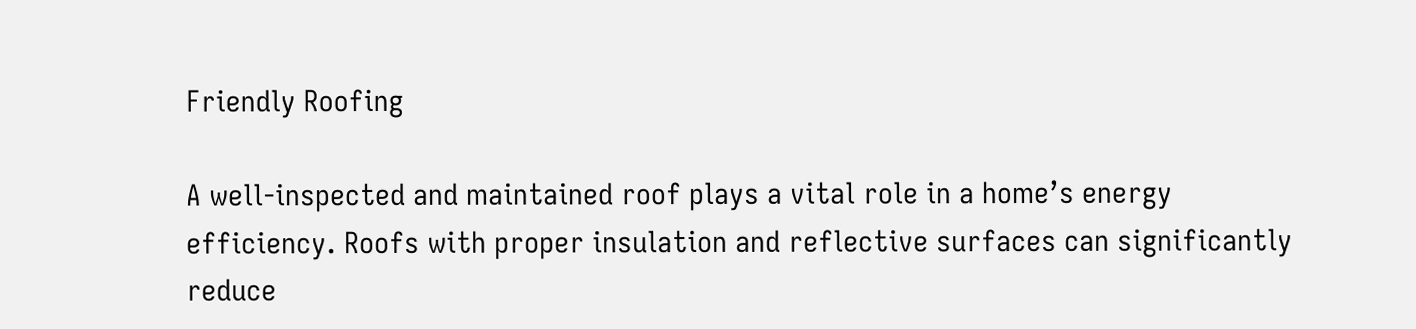Friendly Roofing

A well-inspected and maintained roof plays a vital role in a home’s energy efficiency. Roofs with proper insulation and reflective surfaces can significantly reduce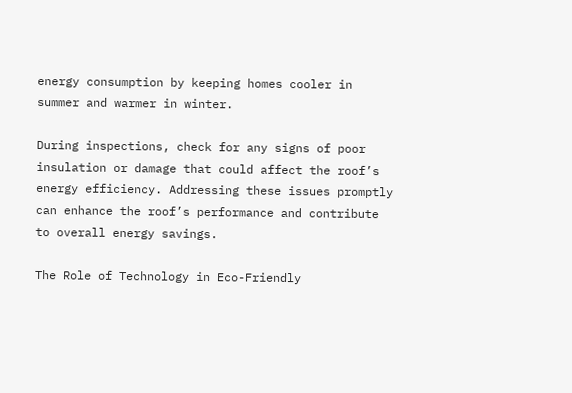energy consumption by keeping homes cooler in summer and warmer in winter.

During inspections, check for any signs of poor insulation or damage that could affect the roof’s energy efficiency. Addressing these issues promptly can enhance the roof’s performance and contribute to overall energy savings.

The Role of Technology in Eco-Friendly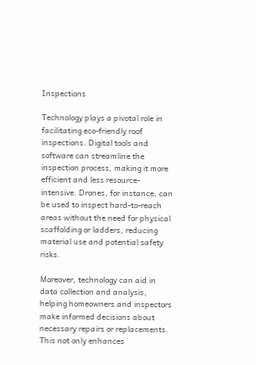Inspections

Technology plays a pivotal role in facilitating eco-friendly roof inspections. Digital tools and software can streamline the inspection process, making it more efficient and less resource-intensive. Drones, for instance, can be used to inspect hard-to-reach areas without the need for physical scaffolding or ladders, reducing material use and potential safety risks.

Moreover, technology can aid in data collection and analysis, helping homeowners and inspectors make informed decisions about necessary repairs or replacements. This not only enhances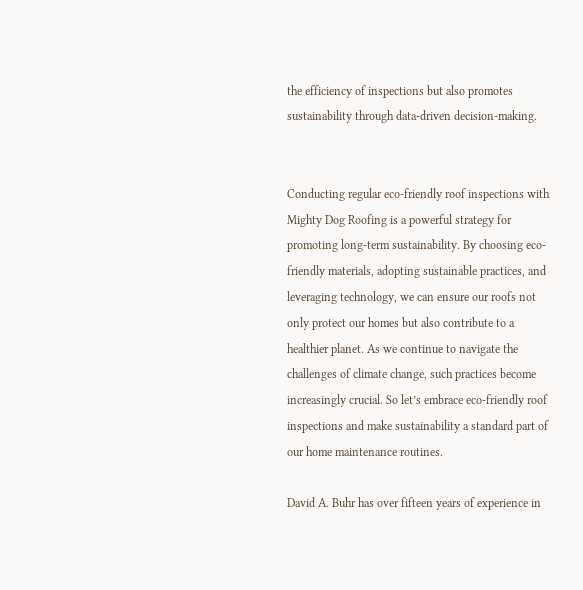the efficiency of inspections but also promotes sustainability through data-driven decision-making.


Conducting regular eco-friendly roof inspections with Mighty Dog Roofing is a powerful strategy for promoting long-term sustainability. By choosing eco-friendly materials, adopting sustainable practices, and leveraging technology, we can ensure our roofs not only protect our homes but also contribute to a healthier planet. As we continue to navigate the challenges of climate change, such practices become increasingly crucial. So let’s embrace eco-friendly roof inspections and make sustainability a standard part of our home maintenance routines.

David A. Buhr has over fifteen years of experience in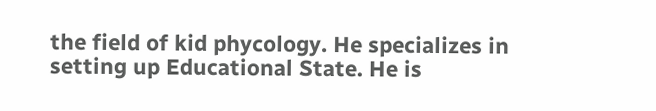the field of kid phycology. He specializes in setting up Educational State. He is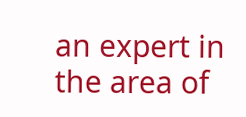an expert in the area of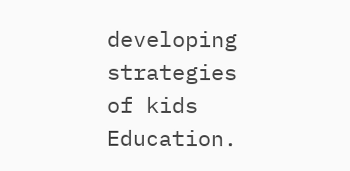developing strategies of kids Education.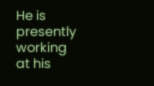He is presently working at his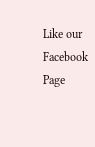Like our Facebook Page